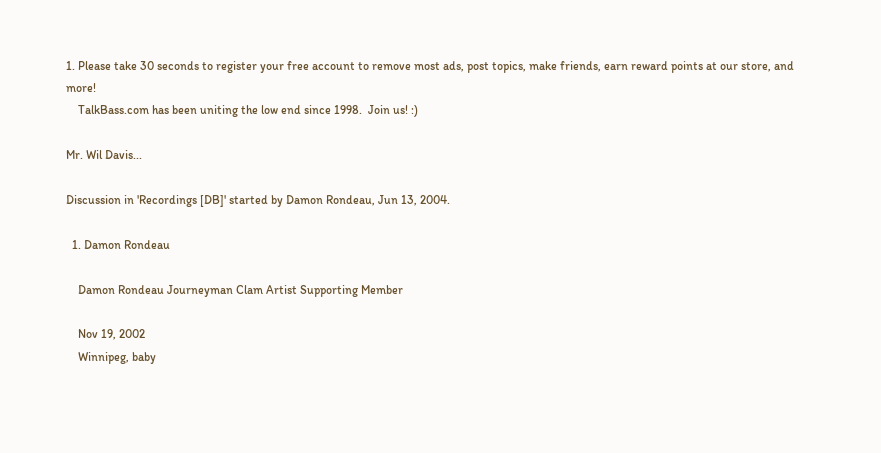1. Please take 30 seconds to register your free account to remove most ads, post topics, make friends, earn reward points at our store, and more!
    TalkBass.com has been uniting the low end since 1998.  Join us! :)

Mr. Wil Davis...

Discussion in 'Recordings [DB]' started by Damon Rondeau, Jun 13, 2004.

  1. Damon Rondeau

    Damon Rondeau Journeyman Clam Artist Supporting Member

    Nov 19, 2002
    Winnipeg, baby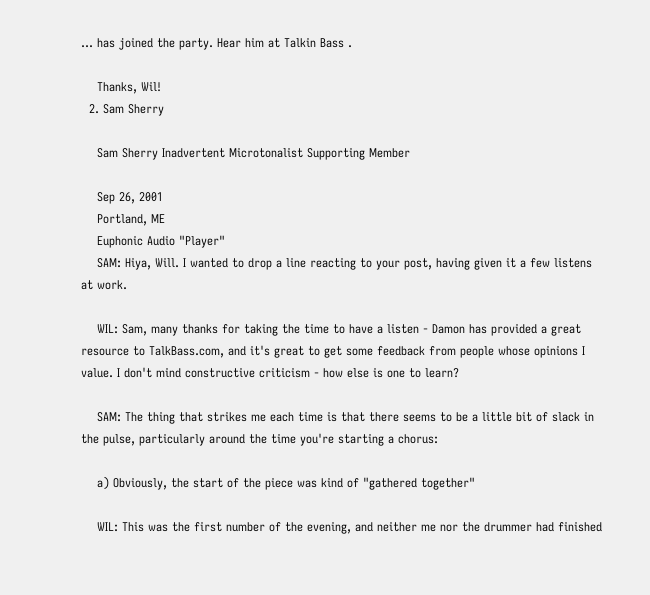... has joined the party. Hear him at Talkin Bass .

    Thanks, Wil!
  2. Sam Sherry

    Sam Sherry Inadvertent Microtonalist Supporting Member

    Sep 26, 2001
    Portland, ME
    Euphonic Audio "Player"
    SAM: Hiya, Will. I wanted to drop a line reacting to your post, having given it a few listens at work.

    WIL: Sam, many thanks for taking the time to have a listen - Damon has provided a great resource to TalkBass.com, and it's great to get some feedback from people whose opinions I value. I don't mind constructive criticism - how else is one to learn?

    SAM: The thing that strikes me each time is that there seems to be a little bit of slack in the pulse, particularly around the time you're starting a chorus:

    a) Obviously, the start of the piece was kind of "gathered together"

    WIL: This was the first number of the evening, and neither me nor the drummer had finished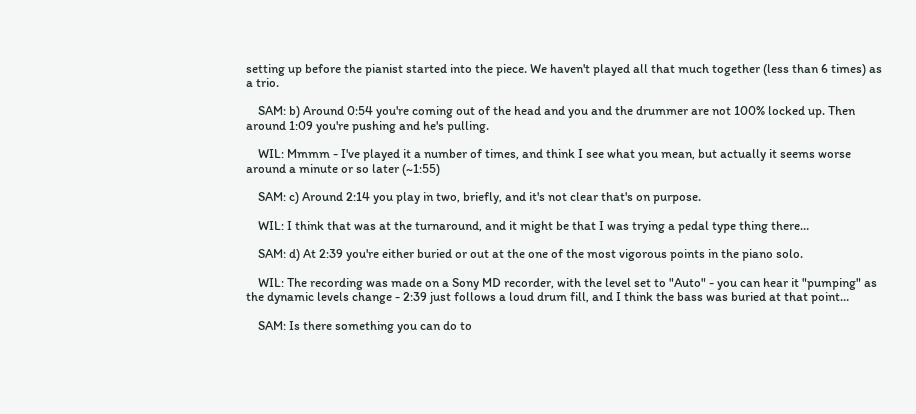setting up before the pianist started into the piece. We haven't played all that much together (less than 6 times) as a trio.

    SAM: b) Around 0:54 you're coming out of the head and you and the drummer are not 100% locked up. Then around 1:09 you're pushing and he's pulling.

    WIL: Mmmm - I've played it a number of times, and think I see what you mean, but actually it seems worse around a minute or so later (~1:55)

    SAM: c) Around 2:14 you play in two, briefly, and it's not clear that's on purpose.

    WIL: I think that was at the turnaround, and it might be that I was trying a pedal type thing there…

    SAM: d) At 2:39 you're either buried or out at the one of the most vigorous points in the piano solo.

    WIL: The recording was made on a Sony MD recorder, with the level set to "Auto" - you can hear it "pumping" as the dynamic levels change - 2:39 just follows a loud drum fill, and I think the bass was buried at that point…

    SAM: Is there something you can do to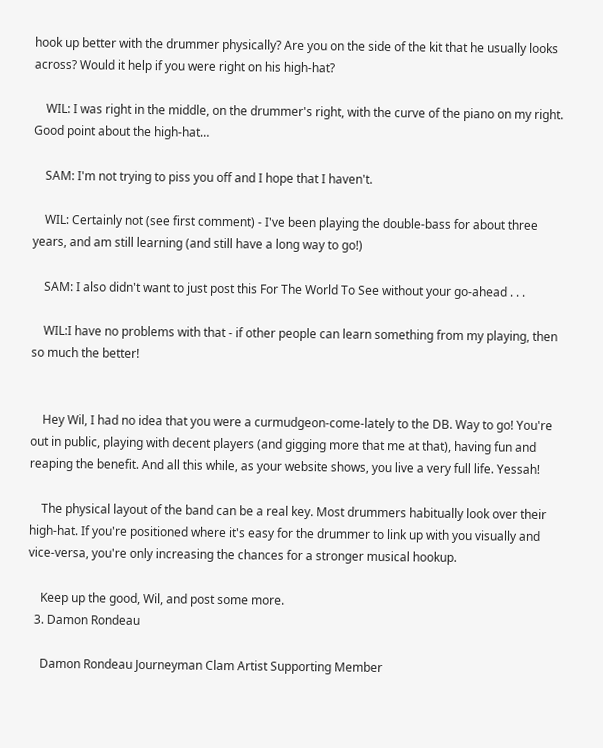hook up better with the drummer physically? Are you on the side of the kit that he usually looks across? Would it help if you were right on his high-hat?

    WIL: I was right in the middle, on the drummer's right, with the curve of the piano on my right. Good point about the high-hat…

    SAM: I'm not trying to piss you off and I hope that I haven't.

    WIL: Certainly not (see first comment) - I've been playing the double-bass for about three years, and am still learning (and still have a long way to go!)

    SAM: I also didn't want to just post this For The World To See without your go-ahead . . .

    WIL:I have no problems with that - if other people can learn something from my playing, then so much the better!


    Hey Wil, I had no idea that you were a curmudgeon-come-lately to the DB. Way to go! You're out in public, playing with decent players (and gigging more that me at that), having fun and reaping the benefit. And all this while, as your website shows, you live a very full life. Yessah!

    The physical layout of the band can be a real key. Most drummers habitually look over their high-hat. If you're positioned where it's easy for the drummer to link up with you visually and vice-versa, you're only increasing the chances for a stronger musical hookup.

    Keep up the good, Wil, and post some more.
  3. Damon Rondeau

    Damon Rondeau Journeyman Clam Artist Supporting Member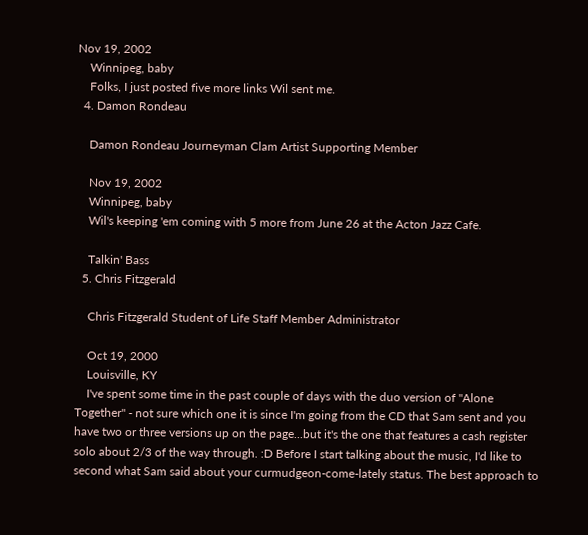Nov 19, 2002
    Winnipeg, baby
    Folks, I just posted five more links Wil sent me.
  4. Damon Rondeau

    Damon Rondeau Journeyman Clam Artist Supporting Member

    Nov 19, 2002
    Winnipeg, baby
    Wil's keeping 'em coming with 5 more from June 26 at the Acton Jazz Cafe.

    Talkin' Bass
  5. Chris Fitzgerald

    Chris Fitzgerald Student of Life Staff Member Administrator

    Oct 19, 2000
    Louisville, KY
    I've spent some time in the past couple of days with the duo version of "Alone Together" - not sure which one it is since I'm going from the CD that Sam sent and you have two or three versions up on the page...but it's the one that features a cash register solo about 2/3 of the way through. :D Before I start talking about the music, I'd like to second what Sam said about your curmudgeon-come-lately status. The best approach to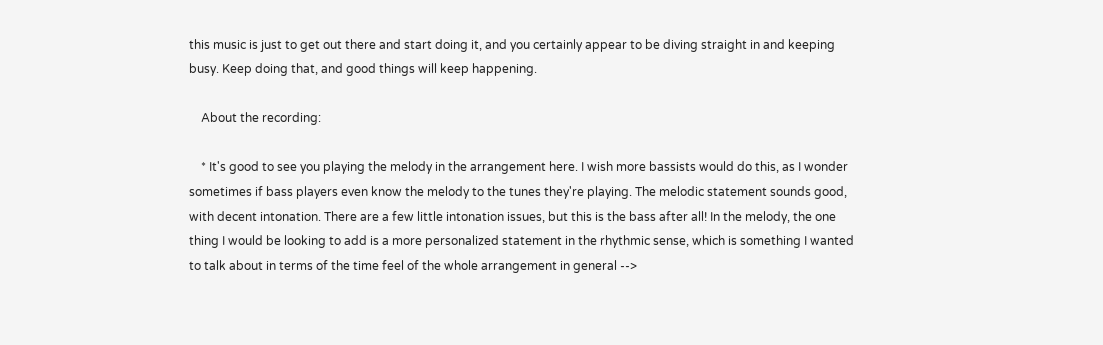this music is just to get out there and start doing it, and you certainly appear to be diving straight in and keeping busy. Keep doing that, and good things will keep happening.

    About the recording:

    * It's good to see you playing the melody in the arrangement here. I wish more bassists would do this, as I wonder sometimes if bass players even know the melody to the tunes they're playing. The melodic statement sounds good, with decent intonation. There are a few little intonation issues, but this is the bass after all! In the melody, the one thing I would be looking to add is a more personalized statement in the rhythmic sense, which is something I wanted to talk about in terms of the time feel of the whole arrangement in general -->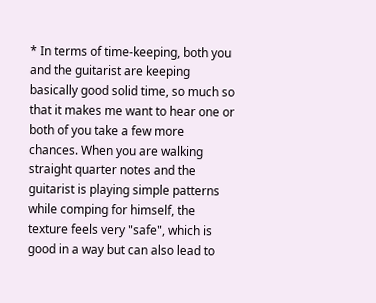* In terms of time-keeping, both you and the guitarist are keeping basically good solid time, so much so that it makes me want to hear one or both of you take a few more chances. When you are walking straight quarter notes and the guitarist is playing simple patterns while comping for himself, the texture feels very "safe", which is good in a way but can also lead to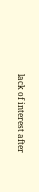lack of interest after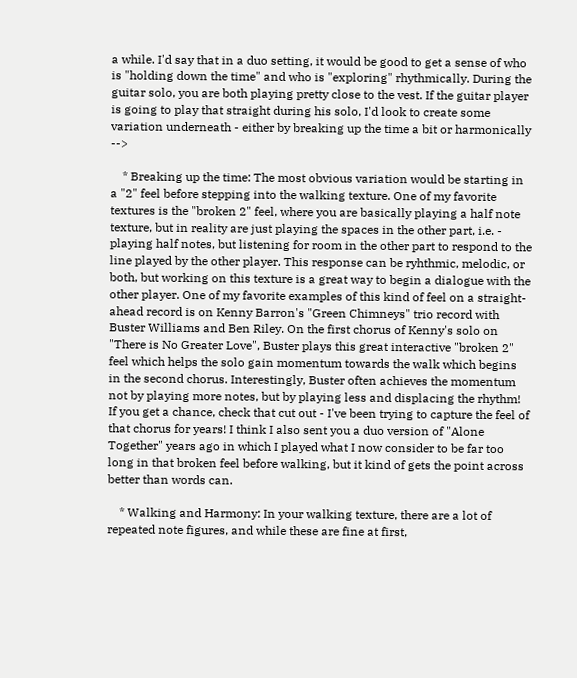a while. I'd say that in a duo setting, it would be good to get a sense of who is "holding down the time" and who is "exploring" rhythmically. During the guitar solo, you are both playing pretty close to the vest. If the guitar player is going to play that straight during his solo, I'd look to create some variation underneath - either by breaking up the time a bit or harmonically -->

    * Breaking up the time: The most obvious variation would be starting in a "2" feel before stepping into the walking texture. One of my favorite textures is the "broken 2" feel, where you are basically playing a half note texture, but in reality are just playing the spaces in the other part, i.e. - playing half notes, but listening for room in the other part to respond to the line played by the other player. This response can be ryhthmic, melodic, or both, but working on this texture is a great way to begin a dialogue with the other player. One of my favorite examples of this kind of feel on a straight-ahead record is on Kenny Barron's "Green Chimneys" trio record with Buster Williams and Ben Riley. On the first chorus of Kenny's solo on "There is No Greater Love", Buster plays this great interactive "broken 2" feel which helps the solo gain momentum towards the walk which begins in the second chorus. Interestingly, Buster often achieves the momentum not by playing more notes, but by playing less and displacing the rhythm! If you get a chance, check that cut out - I've been trying to capture the feel of that chorus for years! I think I also sent you a duo version of "Alone Together" years ago in which I played what I now consider to be far too long in that broken feel before walking, but it kind of gets the point across better than words can.

    * Walking and Harmony: In your walking texture, there are a lot of repeated note figures, and while these are fine at first,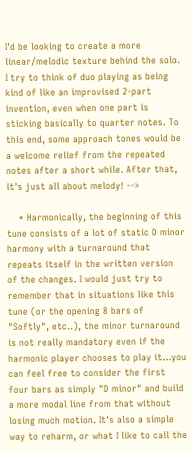I'd be looking to create a more linear/melodic texture behind the solo. I try to think of duo playing as being kind of like an improvised 2-part invention, even when one part is sticking basically to quarter notes. To this end, some approach tones would be a welcome relief from the repeated notes after a short while. After that, it's just all about melody! -->

    * Harmonically, the beginning of this tune consists of a lot of static D minor harmony with a turnaround that repeats itself in the written version of the changes. I would just try to remember that in situations like this tune (or the opening 8 bars of "Softly", etc..), the minor turnaround is not really mandatory even if the harmonic player chooses to play it...you can feel free to consider the first four bars as simply "D minor" and build a more modal line from that without losing much motion. It's also a simple way to reharm, or what I like to call the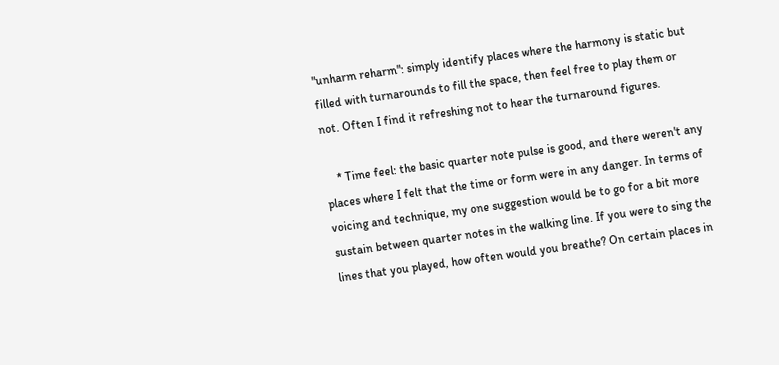"unharm reharm": simply identify places where the harmony is static but filled with turnarounds to fill the space, then feel free to play them or not. Often I find it refreshing not to hear the turnaround figures.

    * Time feel: the basic quarter note pulse is good, and there weren't any places where I felt that the time or form were in any danger. In terms of voicing and technique, my one suggestion would be to go for a bit more sustain between quarter notes in the walking line. If you were to sing the lines that you played, how often would you breathe? On certain places in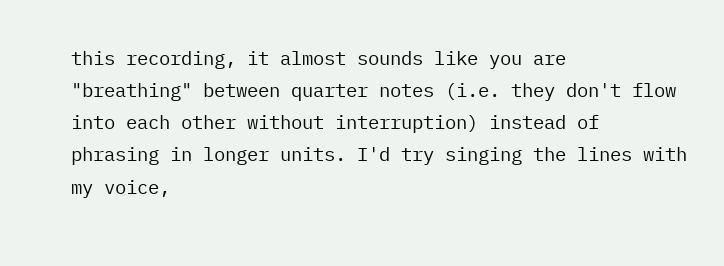this recording, it almost sounds like you are "breathing" between quarter notes (i.e. they don't flow into each other without interruption) instead of phrasing in longer units. I'd try singing the lines with my voice,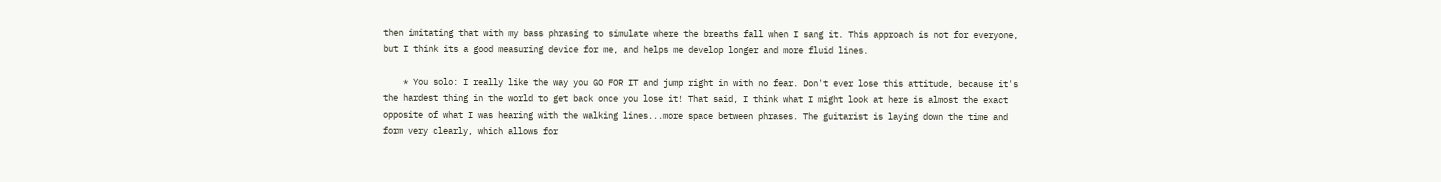then imitating that with my bass phrasing to simulate where the breaths fall when I sang it. This approach is not for everyone, but I think its a good measuring device for me, and helps me develop longer and more fluid lines.

    * You solo: I really like the way you GO FOR IT and jump right in with no fear. Don't ever lose this attitude, because it's the hardest thing in the world to get back once you lose it! That said, I think what I might look at here is almost the exact opposite of what I was hearing with the walking lines...more space between phrases. The guitarist is laying down the time and form very clearly, which allows for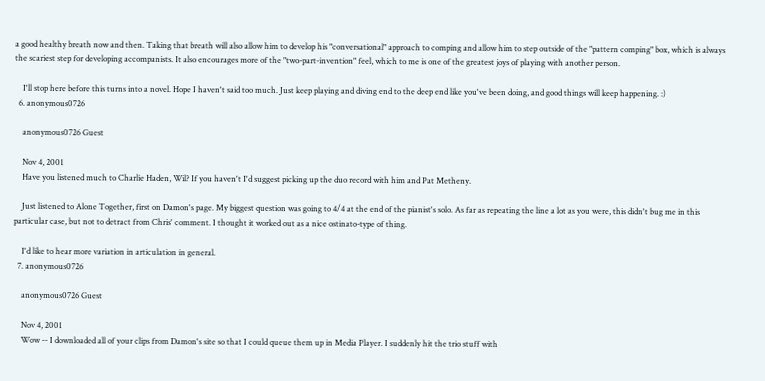a good healthy breath now and then. Taking that breath will also allow him to develop his "conversational" approach to comping and allow him to step outside of the "pattern comping" box, which is always the scariest step for developing accompanists. It also encourages more of the "two-part-invention" feel, which to me is one of the greatest joys of playing with another person.

    I'll stop here before this turns into a novel. Hope I haven't said too much. Just keep playing and diving end to the deep end like you've been doing, and good things will keep happening. :)
  6. anonymous0726

    anonymous0726 Guest

    Nov 4, 2001
    Have you listened much to Charlie Haden, Wil? If you haven't I'd suggest picking up the duo record with him and Pat Metheny.

    Just listened to Alone Together, first on Damon's page. My biggest question was going to 4/4 at the end of the pianist's solo. As far as repeating the line a lot as you were, this didn't bug me in this particular case, but not to detract from Chris' comment. I thought it worked out as a nice ostinato-type of thing.

    I'd like to hear more variation in articulation in general.
  7. anonymous0726

    anonymous0726 Guest

    Nov 4, 2001
    Wow -- I downloaded all of your clips from Damon's site so that I could queue them up in Media Player. I suddenly hit the trio stuff with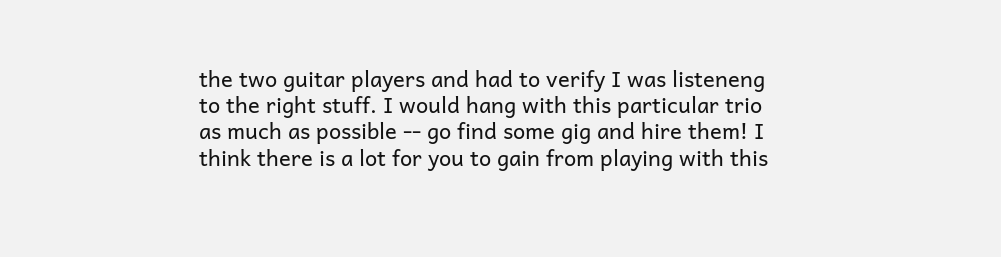the two guitar players and had to verify I was listeneng to the right stuff. I would hang with this particular trio as much as possible -- go find some gig and hire them! I think there is a lot for you to gain from playing with this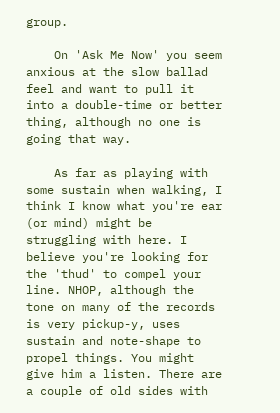group.

    On 'Ask Me Now' you seem anxious at the slow ballad feel and want to pull it into a double-time or better thing, although no one is going that way.

    As far as playing with some sustain when walking, I think I know what you're ear (or mind) might be struggling with here. I believe you're looking for the 'thud' to compel your line. NHOP, although the tone on many of the records is very pickup-y, uses sustain and note-shape to propel things. You might give him a listen. There are a couple of old sides with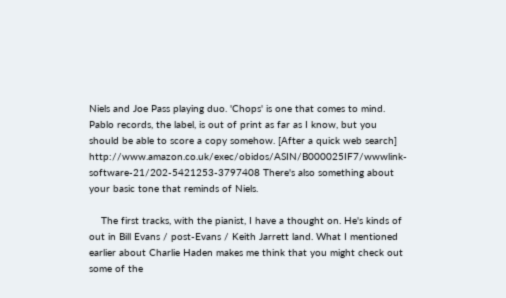Niels and Joe Pass playing duo. 'Chops' is one that comes to mind. Pablo records, the label, is out of print as far as I know, but you should be able to score a copy somehow. [After a quick web search] http://www.amazon.co.uk/exec/obidos/ASIN/B000025IF7/wwwlink-software-21/202-5421253-3797408 There's also something about your basic tone that reminds of Niels.

    The first tracks, with the pianist, I have a thought on. He's kinds of out in Bill Evans / post-Evans / Keith Jarrett land. What I mentioned earlier about Charlie Haden makes me think that you might check out some of the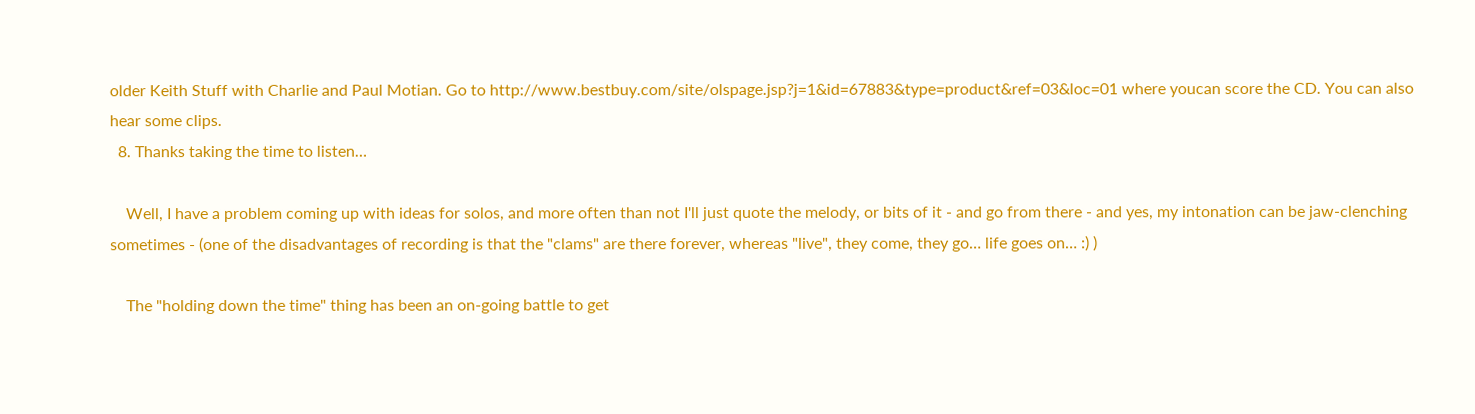older Keith Stuff with Charlie and Paul Motian. Go to http://www.bestbuy.com/site/olspage.jsp?j=1&id=67883&type=product&ref=03&loc=01 where youcan score the CD. You can also hear some clips.
  8. Thanks taking the time to listen…

    Well, I have a problem coming up with ideas for solos, and more often than not I'll just quote the melody, or bits of it - and go from there - and yes, my intonation can be jaw-clenching sometimes - (one of the disadvantages of recording is that the "clams" are there forever, whereas "live", they come, they go… life goes on… :) )

    The "holding down the time" thing has been an on-going battle to get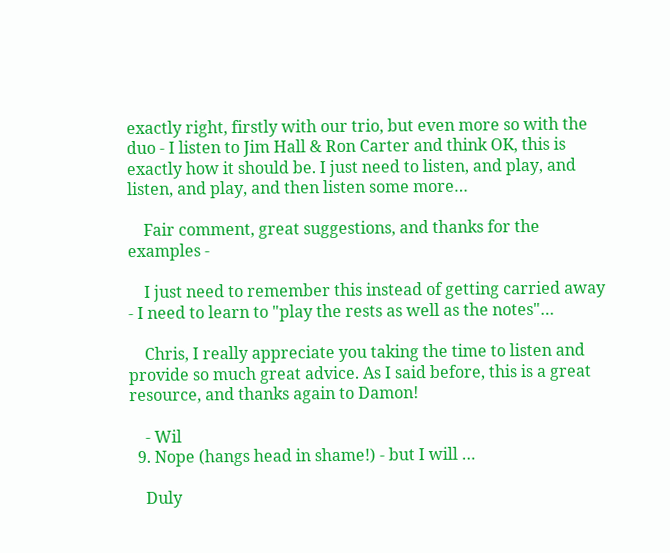exactly right, firstly with our trio, but even more so with the duo - I listen to Jim Hall & Ron Carter and think OK, this is exactly how it should be. I just need to listen, and play, and listen, and play, and then listen some more…

    Fair comment, great suggestions, and thanks for the examples -

    I just need to remember this instead of getting carried away - I need to learn to "play the rests as well as the notes"…

    Chris, I really appreciate you taking the time to listen and provide so much great advice. As I said before, this is a great resource, and thanks again to Damon!

    - Wil
  9. Nope (hangs head in shame!) - but I will …

    Duly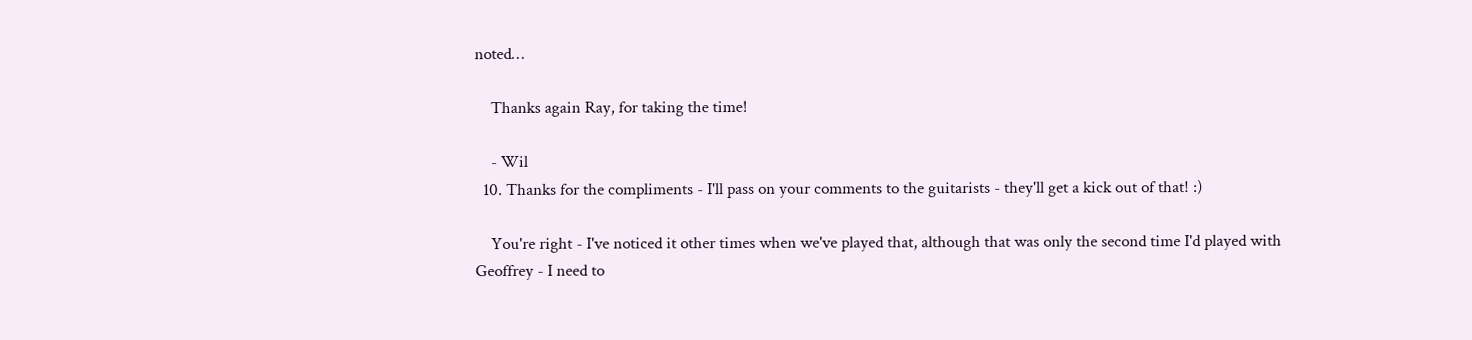noted…

    Thanks again Ray, for taking the time!

    - Wil
  10. Thanks for the compliments - I'll pass on your comments to the guitarists - they'll get a kick out of that! :)

    You're right - I've noticed it other times when we've played that, although that was only the second time I'd played with Geoffrey - I need to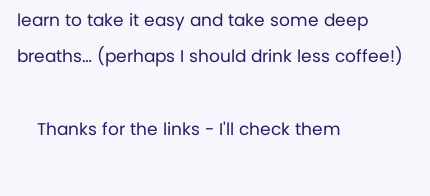learn to take it easy and take some deep breaths… (perhaps I should drink less coffee!)

    Thanks for the links - I'll check them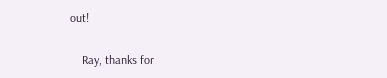out!

    Ray, thanks for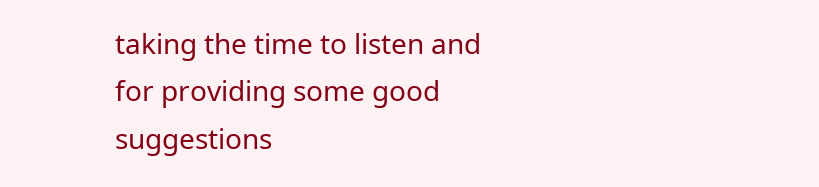taking the time to listen and for providing some good suggestions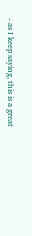- as I keep saying, this is a great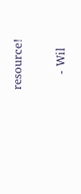resource!

    - Wil